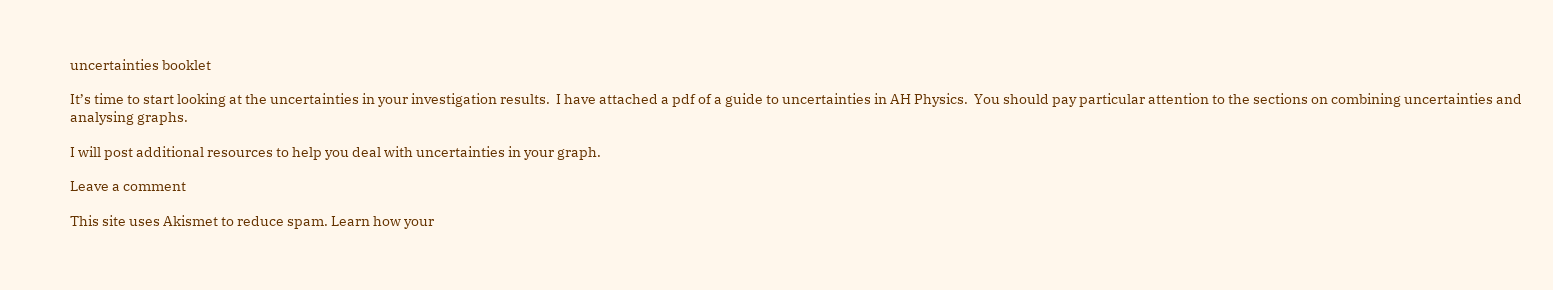uncertainties booklet

It’s time to start looking at the uncertainties in your investigation results.  I have attached a pdf of a guide to uncertainties in AH Physics.  You should pay particular attention to the sections on combining uncertainties and analysing graphs.

I will post additional resources to help you deal with uncertainties in your graph.

Leave a comment

This site uses Akismet to reduce spam. Learn how your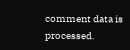comment data is processed.